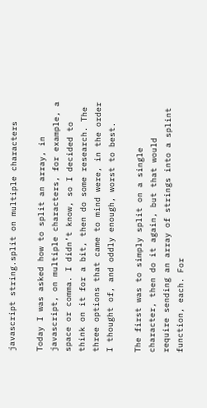javascript string.split on multiple characters

Today I was asked how to split an array, in javascript, on multiple characters, for example, a space or comma. I didn’t know, so I decided to think on it for a bit, then do some research. The three options that came to mind were, in the order I thought of, and oddly enough, worst to best.

The first was to simply split on a single character, then do it again, but that would require sending an array of strings into a splint function, each. For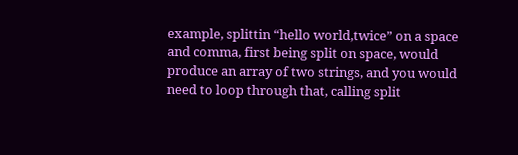example, splittin “hello world,twice” on a space and comma, first being split on space, would produce an array of two strings, and you would need to loop through that, calling split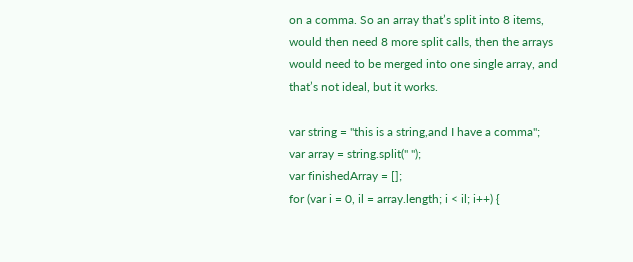on a comma. So an array that’s split into 8 items, would then need 8 more split calls, then the arrays would need to be merged into one single array, and that’s not ideal, but it works.

var string = "this is a string,and I have a comma";
var array = string.split(" ");
var finishedArray = [];
for (var i = 0, il = array.length; i < il; i++) {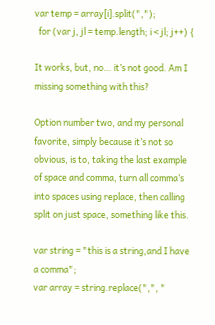var temp = array[i].split(",");
  for (var j, jl = temp.length; i < jl; j++) {

It works, but, no… it’s not good. Am I missing something with this?

Option number two, and my personal favorite, simply because it’s not so obvious, is to, taking the last example of space and comma, turn all comma’s into spaces using replace, then calling split on just space, something like this.

var string = "this is a string,and I have a comma";
var array = string.replace(",", "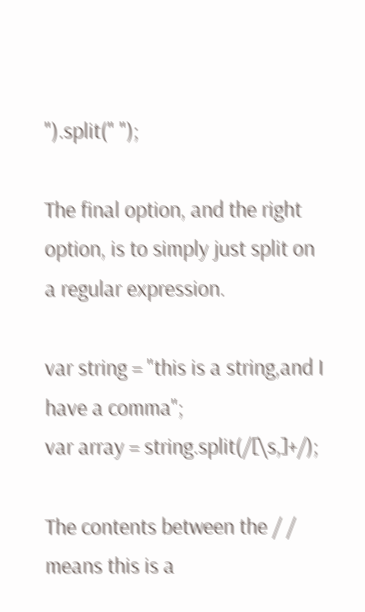").split(" ");

The final option, and the right option, is to simply just split on a regular expression.

var string = "this is a string,and I have a comma";
var array = string.split(/[\s,]+/);

The contents between the / / means this is a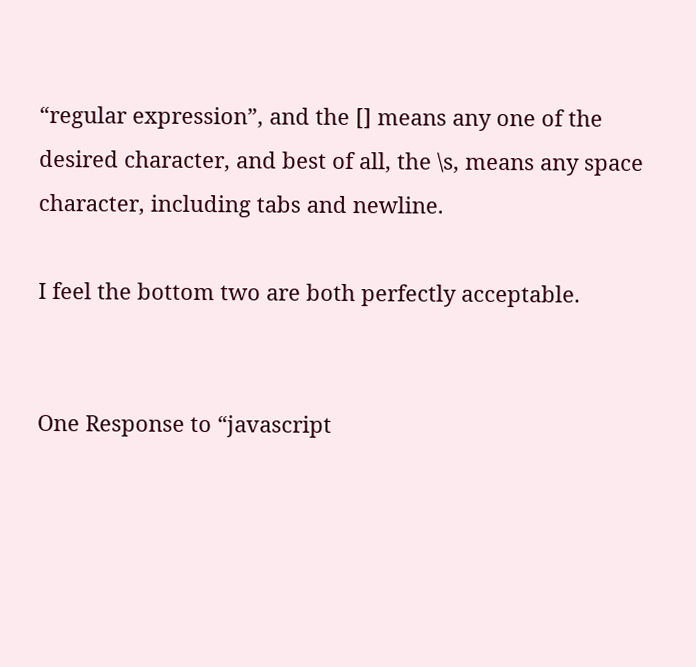“regular expression”, and the [] means any one of the desired character, and best of all, the \s, means any space character, including tabs and newline.

I feel the bottom two are both perfectly acceptable.


One Response to “javascript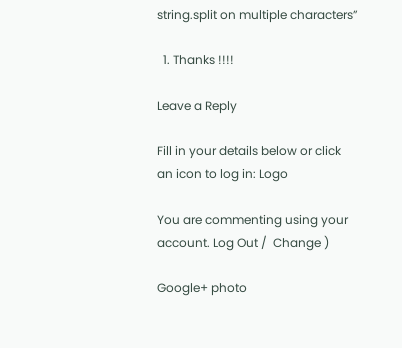string.split on multiple characters”

  1. Thanks !!!!

Leave a Reply

Fill in your details below or click an icon to log in: Logo

You are commenting using your account. Log Out /  Change )

Google+ photo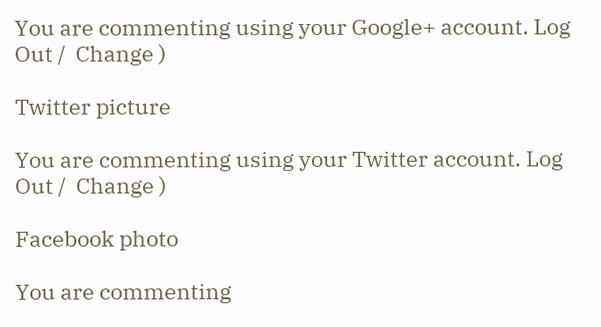You are commenting using your Google+ account. Log Out /  Change )

Twitter picture

You are commenting using your Twitter account. Log Out /  Change )

Facebook photo

You are commenting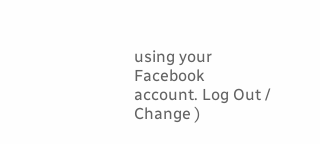using your Facebook account. Log Out /  Change )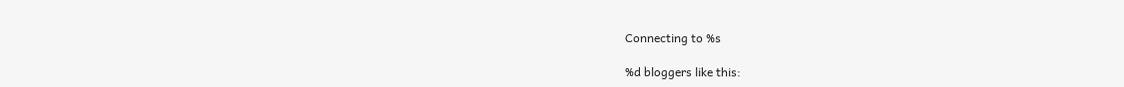Connecting to %s

%d bloggers like this: